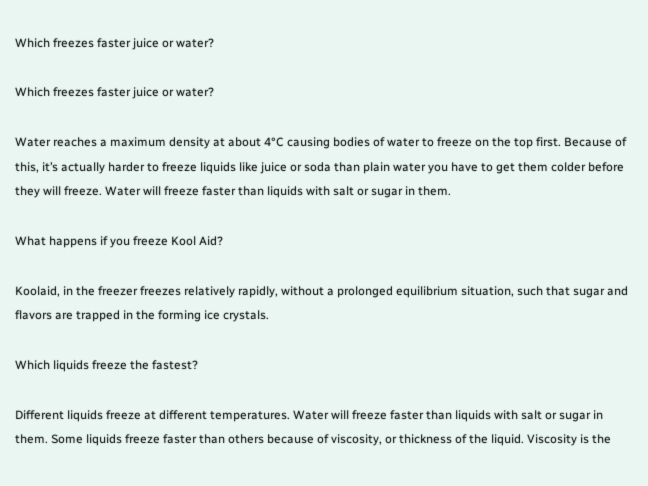Which freezes faster juice or water?

Which freezes faster juice or water?

Water reaches a maximum density at about 4°C causing bodies of water to freeze on the top first. Because of this, it’s actually harder to freeze liquids like juice or soda than plain water you have to get them colder before they will freeze. Water will freeze faster than liquids with salt or sugar in them.

What happens if you freeze Kool Aid?

Koolaid, in the freezer freezes relatively rapidly, without a prolonged equilibrium situation, such that sugar and flavors are trapped in the forming ice crystals.

Which liquids freeze the fastest?

Different liquids freeze at different temperatures. Water will freeze faster than liquids with salt or sugar in them. Some liquids freeze faster than others because of viscosity, or thickness of the liquid. Viscosity is the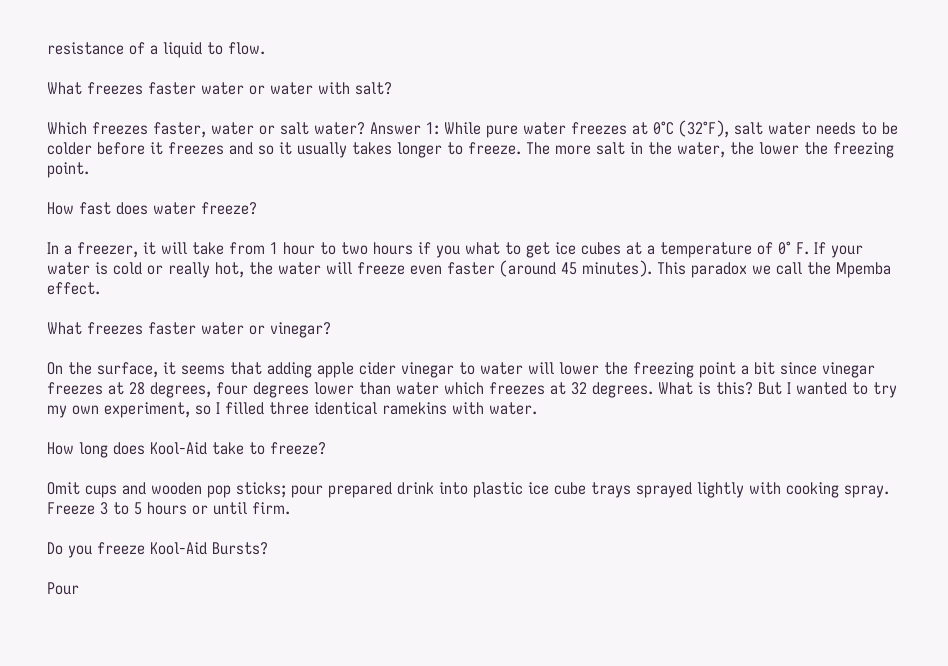resistance of a liquid to flow.

What freezes faster water or water with salt?

Which freezes faster, water or salt water? Answer 1: While pure water freezes at 0°C (32°F), salt water needs to be colder before it freezes and so it usually takes longer to freeze. The more salt in the water, the lower the freezing point.

How fast does water freeze?

In a freezer, it will take from 1 hour to two hours if you what to get ice cubes at a temperature of 0° F. If your water is cold or really hot, the water will freeze even faster (around 45 minutes). This paradox we call the Mpemba effect.

What freezes faster water or vinegar?

On the surface, it seems that adding apple cider vinegar to water will lower the freezing point a bit since vinegar freezes at 28 degrees, four degrees lower than water which freezes at 32 degrees. What is this? But I wanted to try my own experiment, so I filled three identical ramekins with water.

How long does Kool-Aid take to freeze?

Omit cups and wooden pop sticks; pour prepared drink into plastic ice cube trays sprayed lightly with cooking spray. Freeze 3 to 5 hours or until firm.

Do you freeze Kool-Aid Bursts?

Pour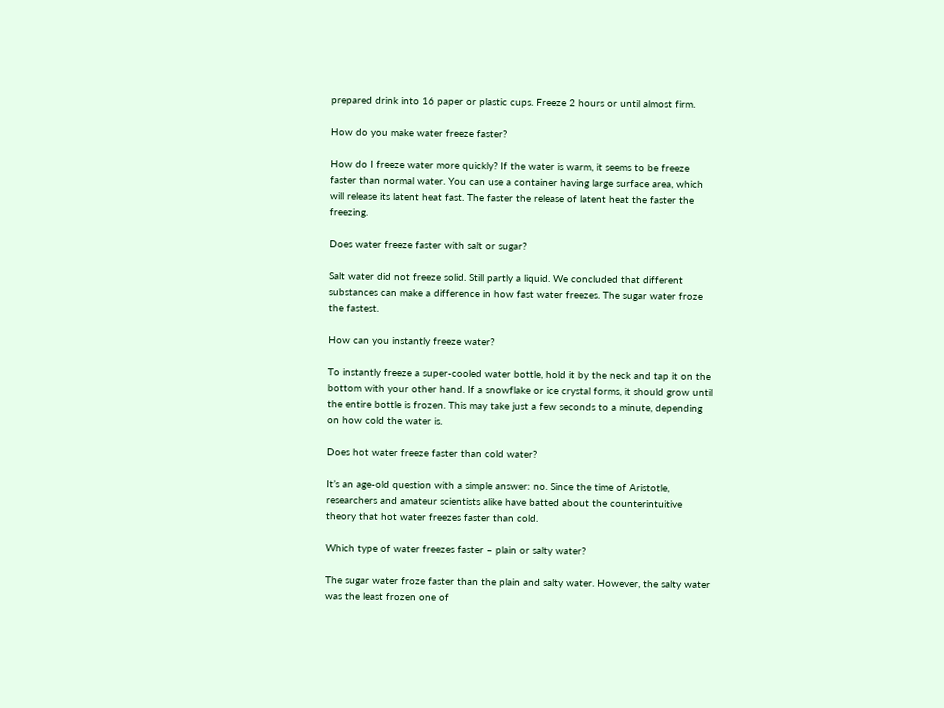prepared drink into 16 paper or plastic cups. Freeze 2 hours or until almost firm.

How do you make water freeze faster?

How do I freeze water more quickly? If the water is warm, it seems to be freeze faster than normal water. You can use a container having large surface area, which will release its latent heat fast. The faster the release of latent heat the faster the freezing.

Does water freeze faster with salt or sugar?

Salt water did not freeze solid. Still partly a liquid. We concluded that different substances can make a difference in how fast water freezes. The sugar water froze the fastest.

How can you instantly freeze water?

To instantly freeze a super-cooled water bottle, hold it by the neck and tap it on the bottom with your other hand. If a snowflake or ice crystal forms, it should grow until the entire bottle is frozen. This may take just a few seconds to a minute, depending on how cold the water is.

Does hot water freeze faster than cold water?

It’s an age-old question with a simple answer: no. Since the time of Aristotle, researchers and amateur scientists alike have batted about the counterintuitive theory that hot water freezes faster than cold.

Which type of water freezes faster – plain or salty water?

The sugar water froze faster than the plain and salty water. However, the salty water was the least frozen one of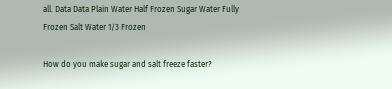all. Data Data Plain Water Half Frozen Sugar Water Fully Frozen Salt Water 1/3 Frozen

How do you make sugar and salt freeze faster?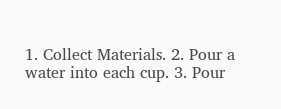1. Collect Materials. 2. Pour a water into each cup. 3. Pour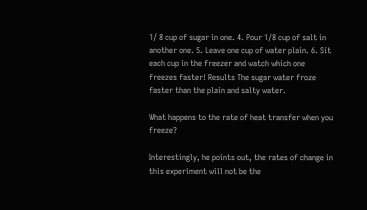1/ 8 cup of sugar in one. 4. Pour 1/8 cup of salt in another one. 5. Leave one cup of water plain. 6. Sit each cup in the freezer and watch which one freezes faster! Results The sugar water froze faster than the plain and salty water.

What happens to the rate of heat transfer when you freeze?

Interestingly, he points out, the rates of change in this experiment will not be the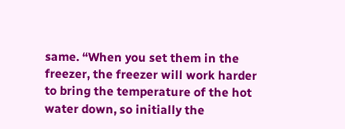same. “When you set them in the freezer, the freezer will work harder to bring the temperature of the hot water down, so initially the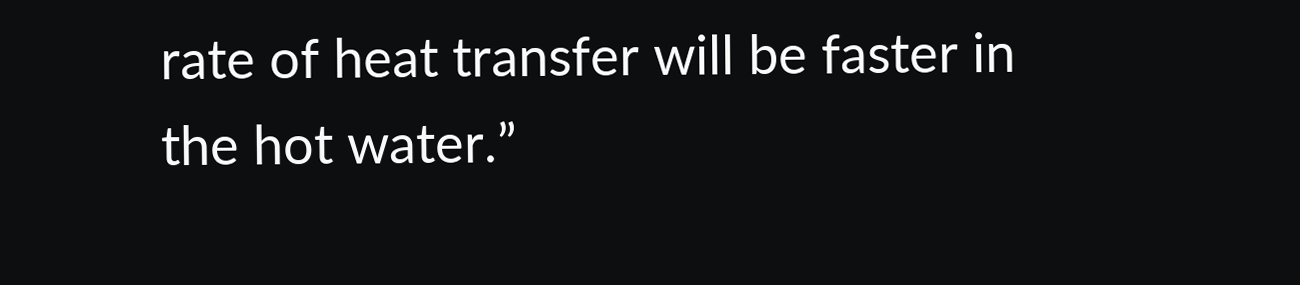rate of heat transfer will be faster in the hot water.”